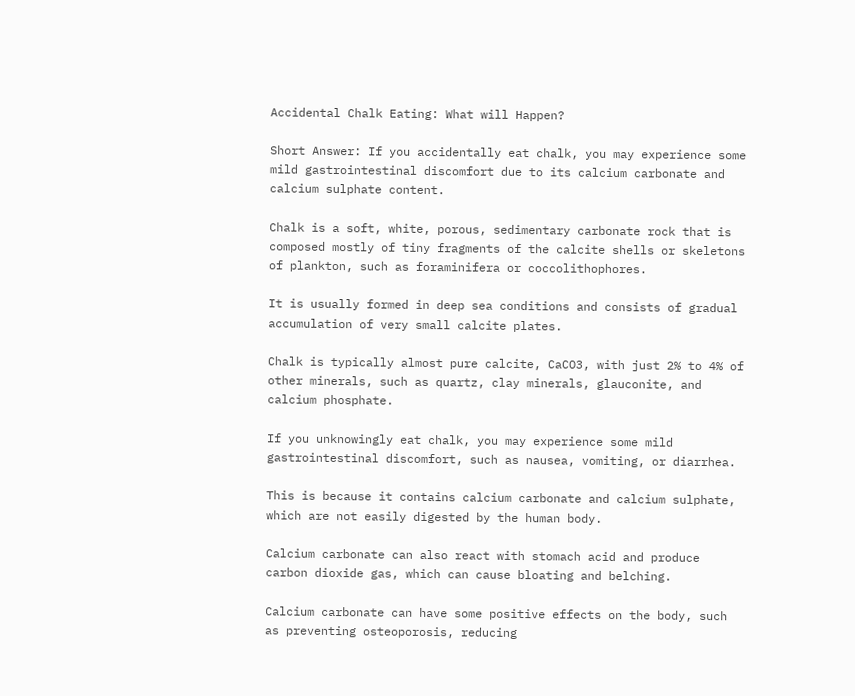Accidental Chalk Eating: What will Happen?

Short Answer: If you accidentally eat chalk, you may experience some mild gastrointestinal discomfort due to its calcium carbonate and calcium sulphate content.

Chalk is a soft, white, porous, sedimentary carbonate rock that is composed mostly of tiny fragments of the calcite shells or skeletons of plankton, such as foraminifera or coccolithophores.

It is usually formed in deep sea conditions and consists of gradual accumulation of very small calcite plates.

Chalk is typically almost pure calcite, CaCO3, with just 2% to 4% of other minerals, such as quartz, clay minerals, glauconite, and calcium phosphate.

If you unknowingly eat chalk, you may experience some mild gastrointestinal discomfort, such as nausea, vomiting, or diarrhea.

This is because it contains calcium carbonate and calcium sulphate, which are not easily digested by the human body.

Calcium carbonate can also react with stomach acid and produce carbon dioxide gas, which can cause bloating and belching.

Calcium carbonate can have some positive effects on the body, such as preventing osteoporosis, reducing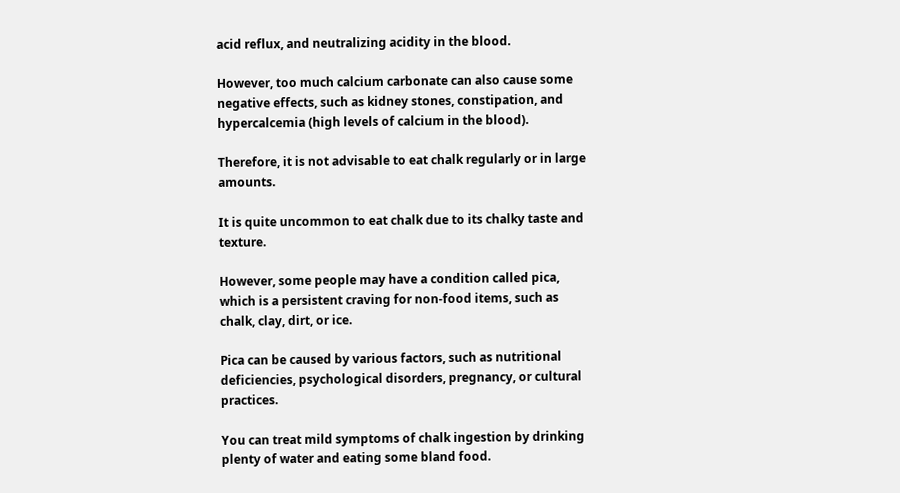acid reflux, and neutralizing acidity in the blood.

However, too much calcium carbonate can also cause some negative effects, such as kidney stones, constipation, and hypercalcemia (high levels of calcium in the blood).

Therefore, it is not advisable to eat chalk regularly or in large amounts.

It is quite uncommon to eat chalk due to its chalky taste and texture.

However, some people may have a condition called pica, which is a persistent craving for non-food items, such as chalk, clay, dirt, or ice.

Pica can be caused by various factors, such as nutritional deficiencies, psychological disorders, pregnancy, or cultural practices.

You can treat mild symptoms of chalk ingestion by drinking plenty of water and eating some bland food.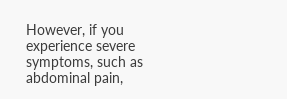However, if you experience severe symptoms, such as abdominal pain,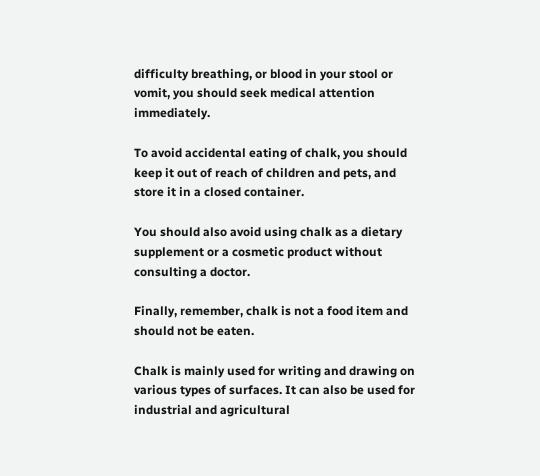difficulty breathing, or blood in your stool or vomit, you should seek medical attention immediately.

To avoid accidental eating of chalk, you should keep it out of reach of children and pets, and store it in a closed container.

You should also avoid using chalk as a dietary supplement or a cosmetic product without consulting a doctor.

Finally, remember, chalk is not a food item and should not be eaten.

Chalk is mainly used for writing and drawing on various types of surfaces. It can also be used for industrial and agricultural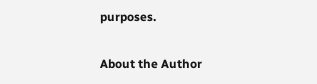purposes.

About the Author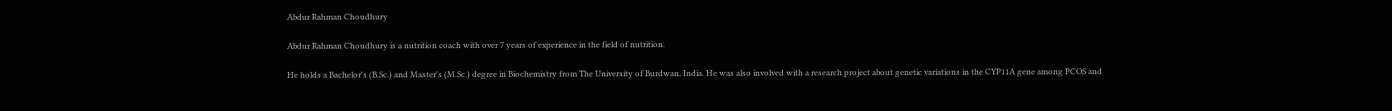Abdur Rahman Choudhury

Abdur Rahman Choudhury is a nutrition coach with over 7 years of experience in the field of nutrition.

He holds a Bachelor's (B.Sc.) and Master's (M.Sc.) degree in Biochemistry from The University of Burdwan, India. He was also involved with a research project about genetic variations in the CYP11A gene among PCOS and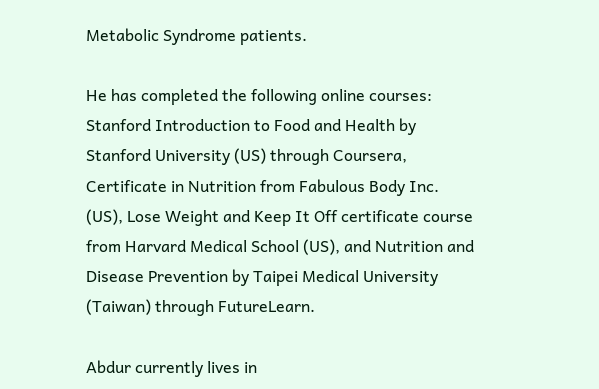Metabolic Syndrome patients.

He has completed the following online courses: Stanford Introduction to Food and Health by Stanford University (US) through Coursera, Certificate in Nutrition from Fabulous Body Inc. (US), Lose Weight and Keep It Off certificate course from Harvard Medical School (US), and Nutrition and Disease Prevention by Taipei Medical University (Taiwan) through FutureLearn.

Abdur currently lives in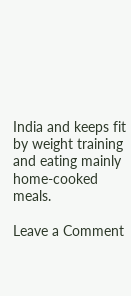India and keeps fit by weight training and eating mainly home-cooked meals.

Leave a Comment